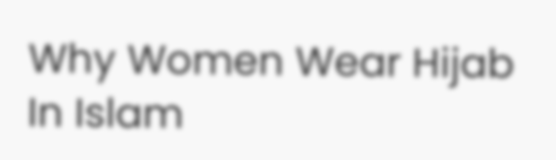Why Women Wear Hijab In Islam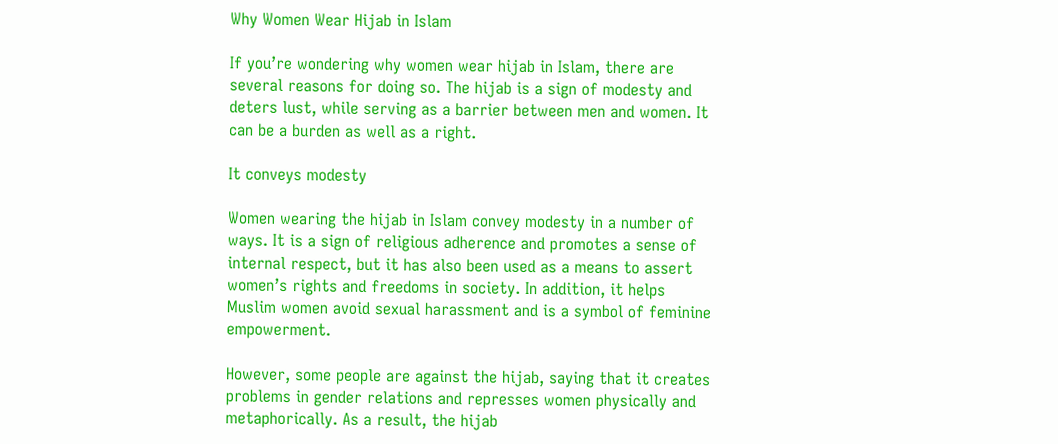Why Women Wear Hijab in Islam

If you’re wondering why women wear hijab in Islam, there are several reasons for doing so. The hijab is a sign of modesty and deters lust, while serving as a barrier between men and women. It can be a burden as well as a right.

It conveys modesty

Women wearing the hijab in Islam convey modesty in a number of ways. It is a sign of religious adherence and promotes a sense of internal respect, but it has also been used as a means to assert women’s rights and freedoms in society. In addition, it helps Muslim women avoid sexual harassment and is a symbol of feminine empowerment.

However, some people are against the hijab, saying that it creates problems in gender relations and represses women physically and metaphorically. As a result, the hijab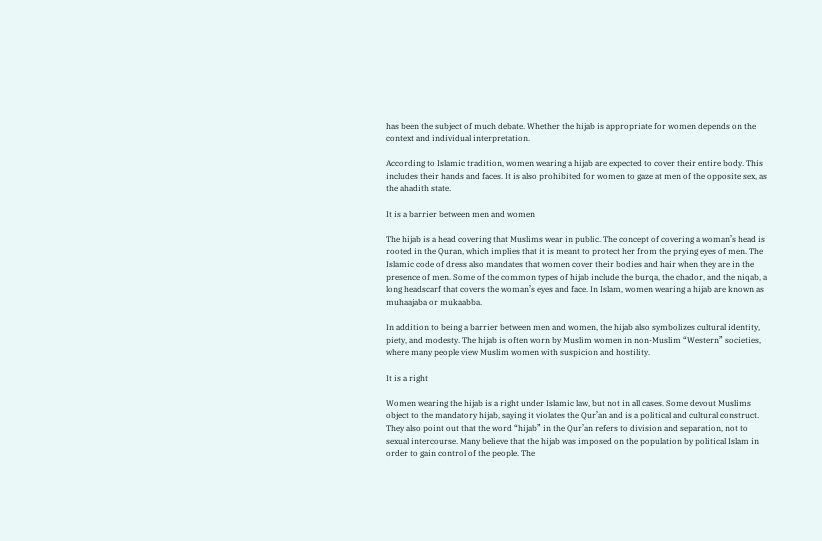has been the subject of much debate. Whether the hijab is appropriate for women depends on the context and individual interpretation.

According to Islamic tradition, women wearing a hijab are expected to cover their entire body. This includes their hands and faces. It is also prohibited for women to gaze at men of the opposite sex, as the ahadith state.

It is a barrier between men and women

The hijab is a head covering that Muslims wear in public. The concept of covering a woman’s head is rooted in the Quran, which implies that it is meant to protect her from the prying eyes of men. The Islamic code of dress also mandates that women cover their bodies and hair when they are in the presence of men. Some of the common types of hijab include the burqa, the chador, and the niqab, a long headscarf that covers the woman’s eyes and face. In Islam, women wearing a hijab are known as muhaajaba or mukaabba.

In addition to being a barrier between men and women, the hijab also symbolizes cultural identity, piety, and modesty. The hijab is often worn by Muslim women in non-Muslim “Western” societies, where many people view Muslim women with suspicion and hostility.

It is a right

Women wearing the hijab is a right under Islamic law, but not in all cases. Some devout Muslims object to the mandatory hijab, saying it violates the Qur’an and is a political and cultural construct. They also point out that the word “hijab” in the Qur’an refers to division and separation, not to sexual intercourse. Many believe that the hijab was imposed on the population by political Islam in order to gain control of the people. The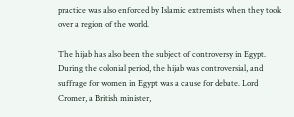practice was also enforced by Islamic extremists when they took over a region of the world.

The hijab has also been the subject of controversy in Egypt. During the colonial period, the hijab was controversial, and suffrage for women in Egypt was a cause for debate. Lord Cromer, a British minister,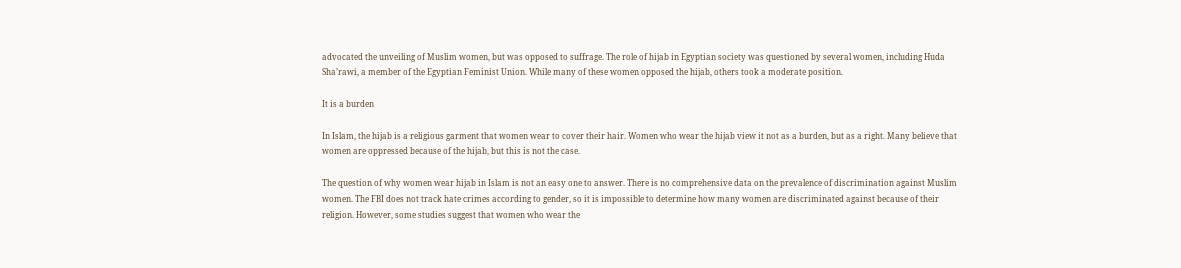advocated the unveiling of Muslim women, but was opposed to suffrage. The role of hijab in Egyptian society was questioned by several women, including Huda Sha’rawi, a member of the Egyptian Feminist Union. While many of these women opposed the hijab, others took a moderate position.

It is a burden

In Islam, the hijab is a religious garment that women wear to cover their hair. Women who wear the hijab view it not as a burden, but as a right. Many believe that women are oppressed because of the hijab, but this is not the case.

The question of why women wear hijab in Islam is not an easy one to answer. There is no comprehensive data on the prevalence of discrimination against Muslim women. The FBI does not track hate crimes according to gender, so it is impossible to determine how many women are discriminated against because of their religion. However, some studies suggest that women who wear the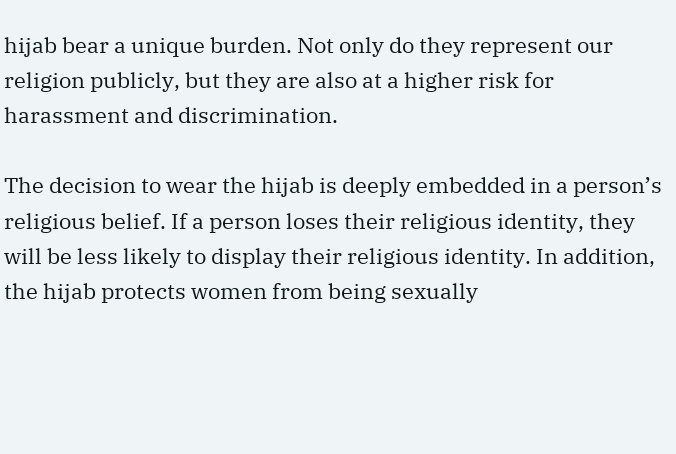hijab bear a unique burden. Not only do they represent our religion publicly, but they are also at a higher risk for harassment and discrimination.

The decision to wear the hijab is deeply embedded in a person’s religious belief. If a person loses their religious identity, they will be less likely to display their religious identity. In addition, the hijab protects women from being sexually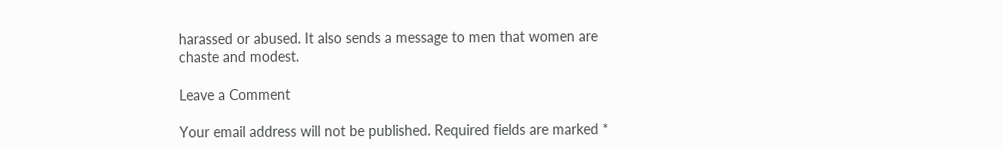harassed or abused. It also sends a message to men that women are chaste and modest.

Leave a Comment

Your email address will not be published. Required fields are marked *